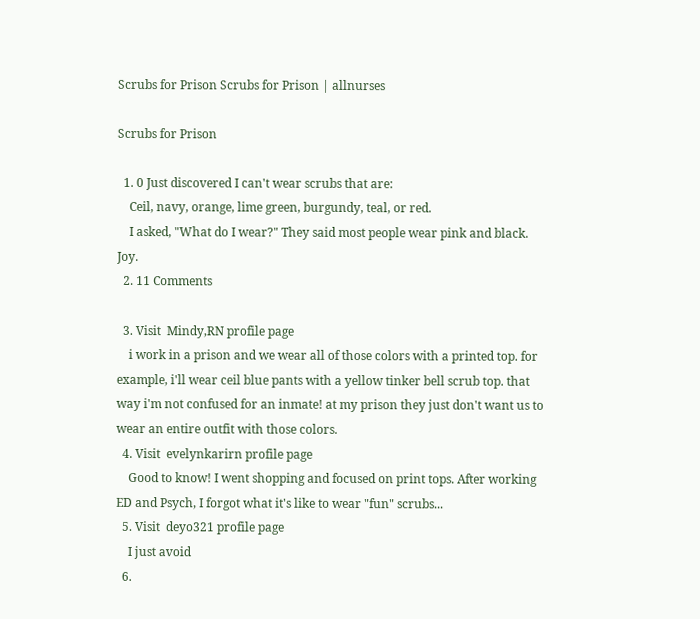Scrubs for Prison Scrubs for Prison | allnurses

Scrubs for Prison

  1. 0 Just discovered I can't wear scrubs that are:
    Ceil, navy, orange, lime green, burgundy, teal, or red.
    I asked, "What do I wear?" They said most people wear pink and black. Joy.
  2. 11 Comments

  3. Visit  Mindy,RN profile page
    i work in a prison and we wear all of those colors with a printed top. for example, i'll wear ceil blue pants with a yellow tinker bell scrub top. that way i'm not confused for an inmate! at my prison they just don't want us to wear an entire outfit with those colors.
  4. Visit  evelynkarirn profile page
    Good to know! I went shopping and focused on print tops. After working ED and Psych, I forgot what it's like to wear "fun" scrubs...
  5. Visit  deyo321 profile page
    I just avoid
  6.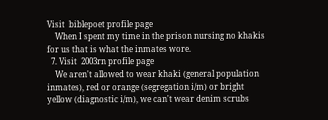Visit  biblepoet profile page
    When I spent my time in the prison nursing no khakis for us that is what the inmates wore.
  7. Visit  2003rn profile page
    We aren't allowed to wear khaki (general population inmates), red or orange (segregation i/m) or bright yellow (diagnostic i/m), we can't wear denim scrubs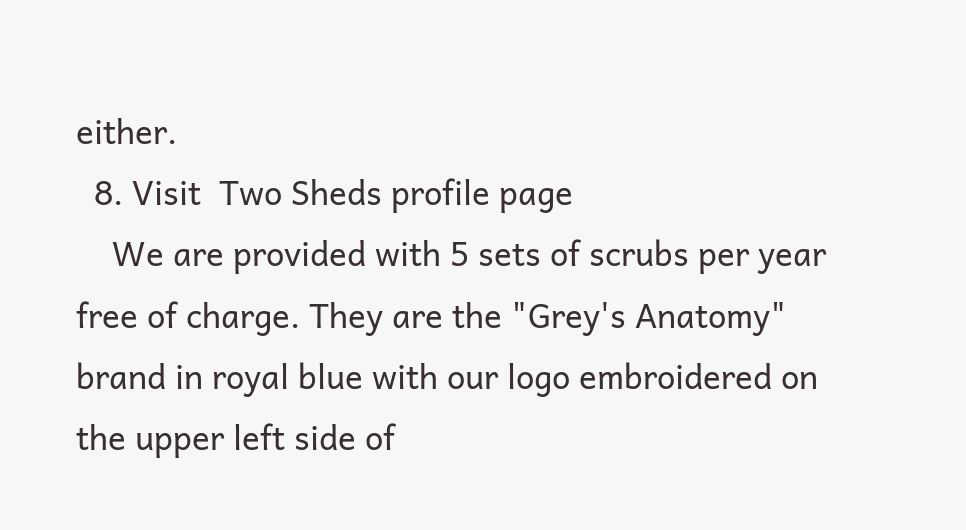either.
  8. Visit  Two Sheds profile page
    We are provided with 5 sets of scrubs per year free of charge. They are the "Grey's Anatomy" brand in royal blue with our logo embroidered on the upper left side of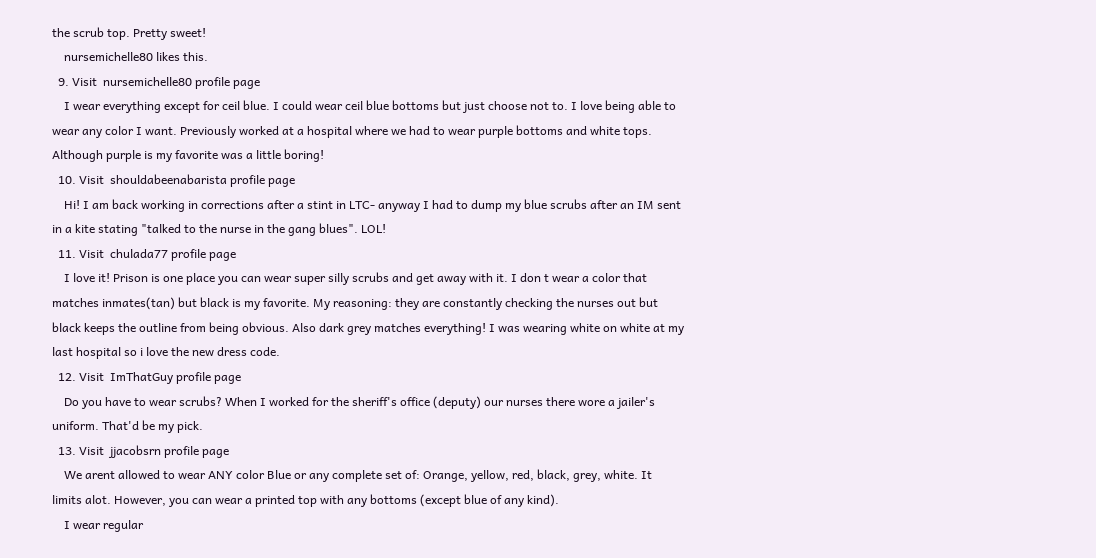the scrub top. Pretty sweet!
    nursemichelle80 likes this.
  9. Visit  nursemichelle80 profile page
    I wear everything except for ceil blue. I could wear ceil blue bottoms but just choose not to. I love being able to wear any color I want. Previously worked at a hospital where we had to wear purple bottoms and white tops. Although purple is my favorite was a little boring!
  10. Visit  shouldabeenabarista profile page
    Hi! I am back working in corrections after a stint in LTC- anyway I had to dump my blue scrubs after an IM sent in a kite stating "talked to the nurse in the gang blues". LOL!
  11. Visit  chulada77 profile page
    I love it! Prison is one place you can wear super silly scrubs and get away with it. I don t wear a color that matches inmates(tan) but black is my favorite. My reasoning: they are constantly checking the nurses out but black keeps the outline from being obvious. Also dark grey matches everything! I was wearing white on white at my last hospital so i love the new dress code.
  12. Visit  ImThatGuy profile page
    Do you have to wear scrubs? When I worked for the sheriff's office (deputy) our nurses there wore a jailer's uniform. That'd be my pick.
  13. Visit  jjacobsrn profile page
    We arent allowed to wear ANY color Blue or any complete set of: Orange, yellow, red, black, grey, white. It limits alot. However, you can wear a printed top with any bottoms (except blue of any kind).
    I wear regular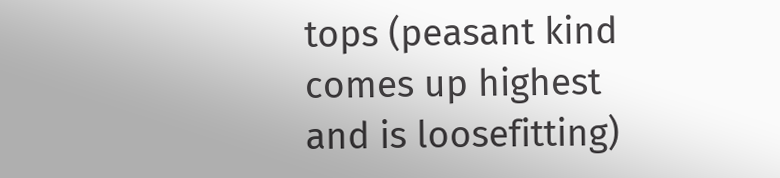tops (peasant kind comes up highest and is loosefitting)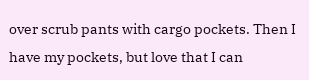over scrub pants with cargo pockets. Then I have my pockets, but love that I can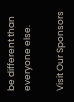be different than everyone else.

Visit Our Sponsors